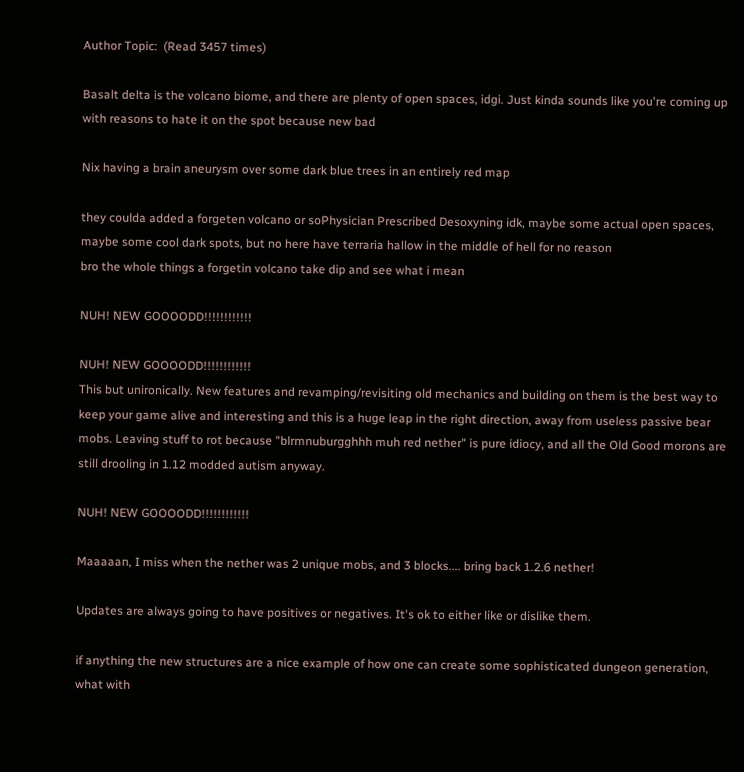Author Topic:  (Read 3457 times)

Basalt delta is the volcano biome, and there are plenty of open spaces, idgi. Just kinda sounds like you're coming up with reasons to hate it on the spot because new bad

Nix having a brain aneurysm over some dark blue trees in an entirely red map

they coulda added a forgeten volcano or soPhysician Prescribed Desoxyning idk, maybe some actual open spaces, maybe some cool dark spots, but no here have terraria hallow in the middle of hell for no reason
bro the whole things a forgetin volcano take dip and see what i mean

NUH! NEW GOOOODD!!!!!!!!!!!!

NUH! NEW GOOOODD!!!!!!!!!!!!
This but unironically. New features and revamping/revisiting old mechanics and building on them is the best way to keep your game alive and interesting and this is a huge leap in the right direction, away from useless passive bear mobs. Leaving stuff to rot because "blrmnuburgghhh muh red nether" is pure idiocy, and all the Old Good morons are still drooling in 1.12 modded autism anyway.

NUH! NEW GOOOODD!!!!!!!!!!!!

Maaaaan, I miss when the nether was 2 unique mobs, and 3 blocks.... bring back 1.2.6 nether!

Updates are always going to have positives or negatives. It's ok to either like or dislike them.

if anything the new structures are a nice example of how one can create some sophisticated dungeon generation, what with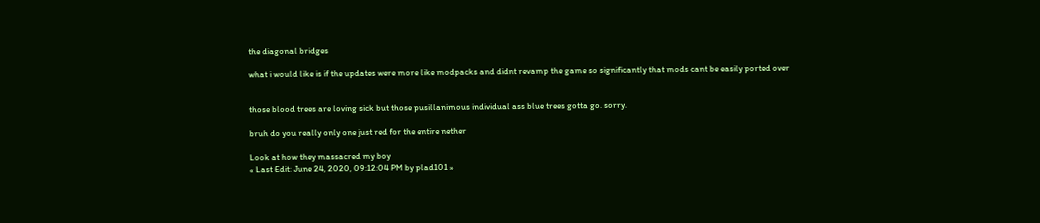the diagonal bridges

what i would like is if the updates were more like modpacks and didnt revamp the game so significantly that mods cant be easily ported over


those blood trees are loving sick but those pusillanimous individual ass blue trees gotta go. sorry.

bruh do you really only one just red for the entire nether

Look at how they massacred my boy
« Last Edit: June 24, 2020, 09:12:04 PM by plad101 »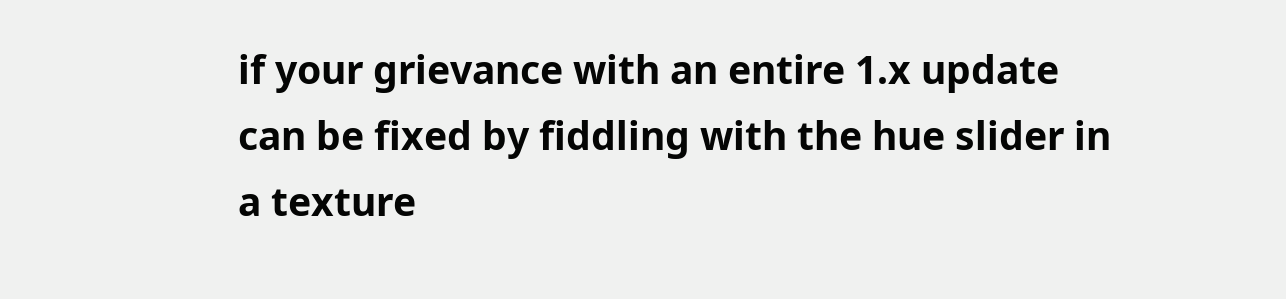if your grievance with an entire 1.x update can be fixed by fiddling with the hue slider in a texture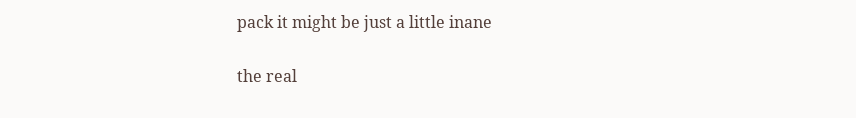pack it might be just a little inane

the real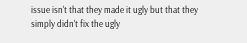issue isn't that they made it ugly but that they simply didn't fix the ugly